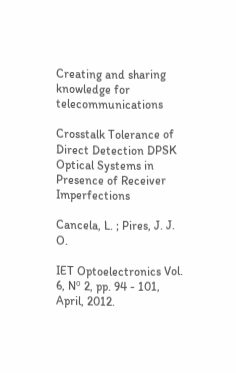Creating and sharing knowledge for telecommunications

Crosstalk Tolerance of Direct Detection DPSK Optical Systems in Presence of Receiver Imperfections

Cancela, L. ; Pires, J. J. O.

IET Optoelectronics Vol. 6, Nº 2, pp. 94 - 101, April, 2012.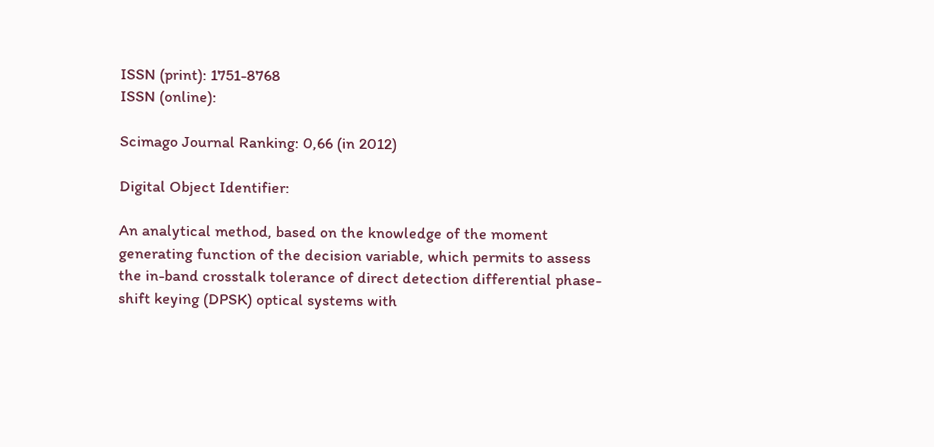ISSN (print): 1751-8768
ISSN (online):

Scimago Journal Ranking: 0,66 (in 2012)

Digital Object Identifier:

An analytical method, based on the knowledge of the moment generating function of the decision variable, which permits to assess the in-band crosstalk tolerance of direct detection differential phase-shift keying (DPSK) optical systems with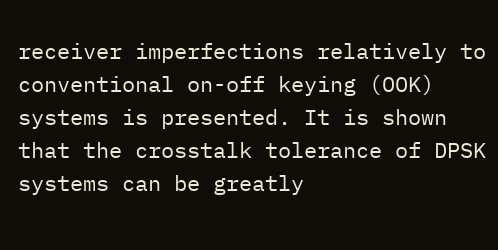receiver imperfections relatively to conventional on-off keying (OOK) systems is presented. It is shown that the crosstalk tolerance of DPSK systems can be greatly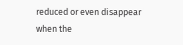reduced or even disappear when the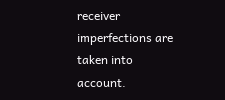receiver imperfections are taken into account.